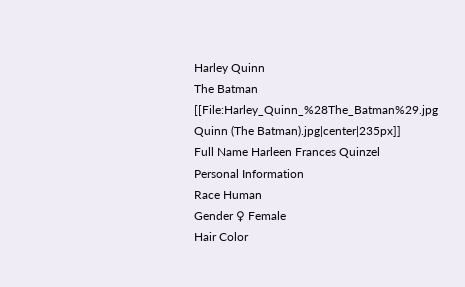Harley Quinn
The Batman
[[File:Harley_Quinn_%28The_Batman%29.jpg Quinn (The Batman).jpg|center|235px]]
Full Name Harleen Frances Quinzel
Personal Information
Race Human
Gender ♀ Female
Hair Color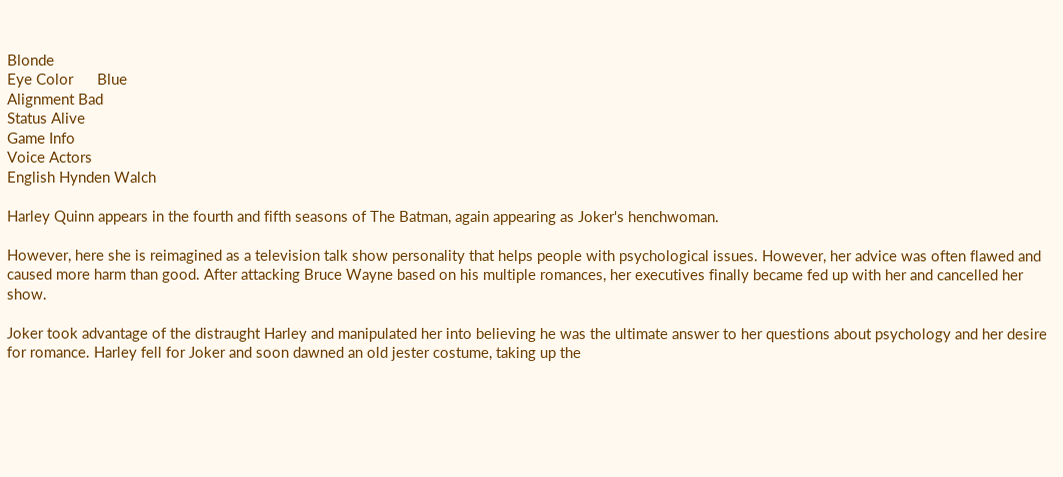Blonde
Eye Color      Blue
Alignment Bad
Status Alive
Game Info
Voice Actors
English Hynden Walch

Harley Quinn appears in the fourth and fifth seasons of The Batman, again appearing as Joker's henchwoman.

However, here she is reimagined as a television talk show personality that helps people with psychological issues. However, her advice was often flawed and caused more harm than good. After attacking Bruce Wayne based on his multiple romances, her executives finally became fed up with her and cancelled her show.

Joker took advantage of the distraught Harley and manipulated her into believing he was the ultimate answer to her questions about psychology and her desire for romance. Harley fell for Joker and soon dawned an old jester costume, taking up the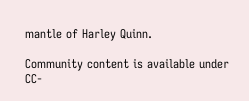mantle of Harley Quinn.

Community content is available under CC-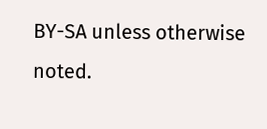BY-SA unless otherwise noted.